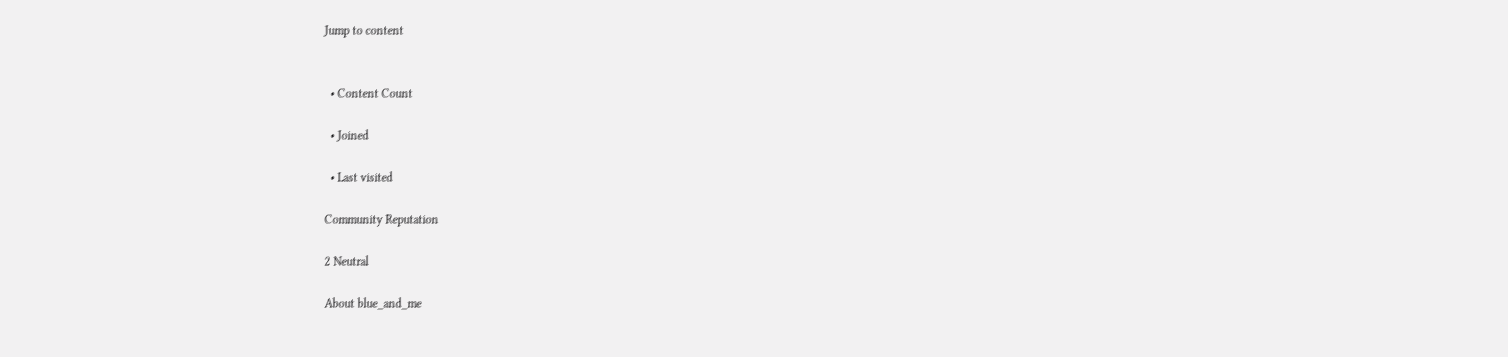Jump to content


  • Content Count

  • Joined

  • Last visited

Community Reputation

2 Neutral

About blue_and_me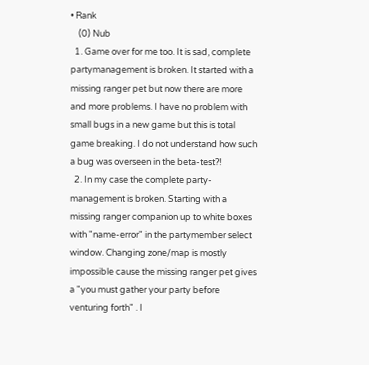• Rank
    (0) Nub
  1. Game over for me too. It is sad, complete partymanagement is broken. It started with a missing ranger pet but now there are more and more problems. I have no problem with small bugs in a new game but this is total game breaking. I do not understand how such a bug was overseen in the beta-test?!
  2. In my case the complete party-management is broken. Starting with a missing ranger companion up to white boxes with "name-error" in the partymember select window. Changing zone/map is mostly impossible cause the missing ranger pet gives a "you must gather your party before venturing forth" . I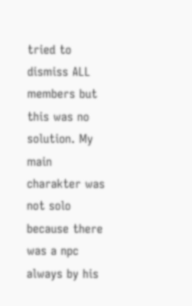tried to dismiss ALL members but this was no solution. My main charakter was not solo because there was a npc always by his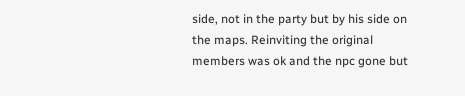side, not in the party but by his side on the maps. Reinviting the original members was ok and the npc gone but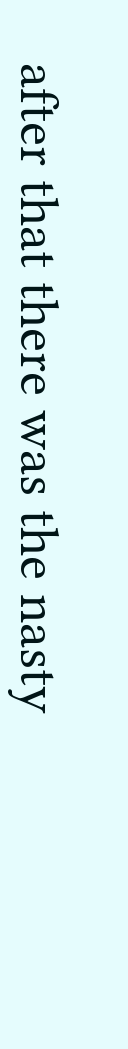after that there was the nasty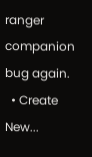ranger companion bug again.
  • Create New...